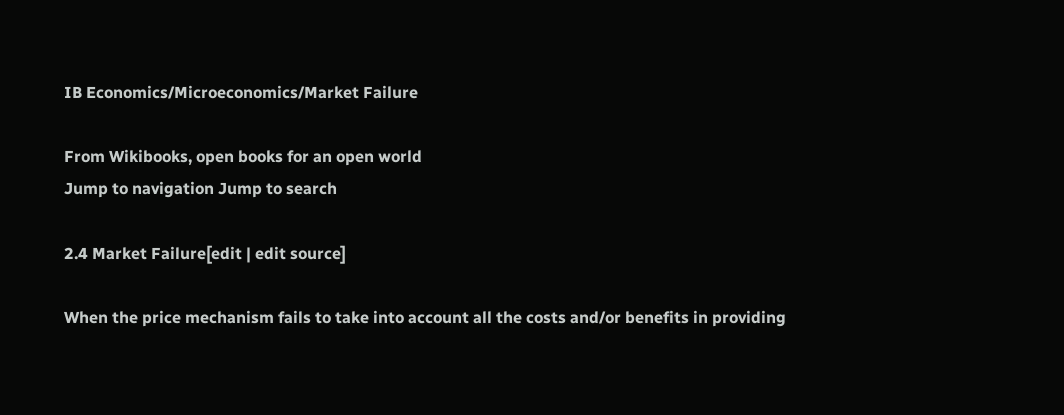IB Economics/Microeconomics/Market Failure

From Wikibooks, open books for an open world
Jump to navigation Jump to search

2.4 Market Failure[edit | edit source]

When the price mechanism fails to take into account all the costs and/or benefits in providing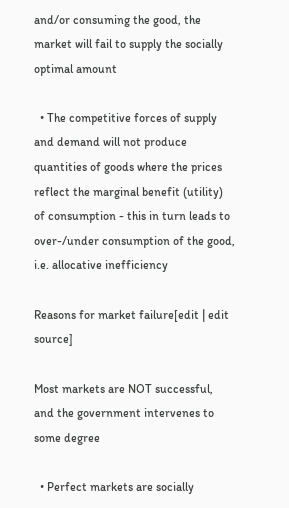and/or consuming the good, the market will fail to supply the socially optimal amount

  • The competitive forces of supply and demand will not produce quantities of goods where the prices reflect the marginal benefit (utility) of consumption - this in turn leads to over-/under consumption of the good, i.e. allocative inefficiency

Reasons for market failure[edit | edit source]

Most markets are NOT successful, and the government intervenes to some degree

  • Perfect markets are socially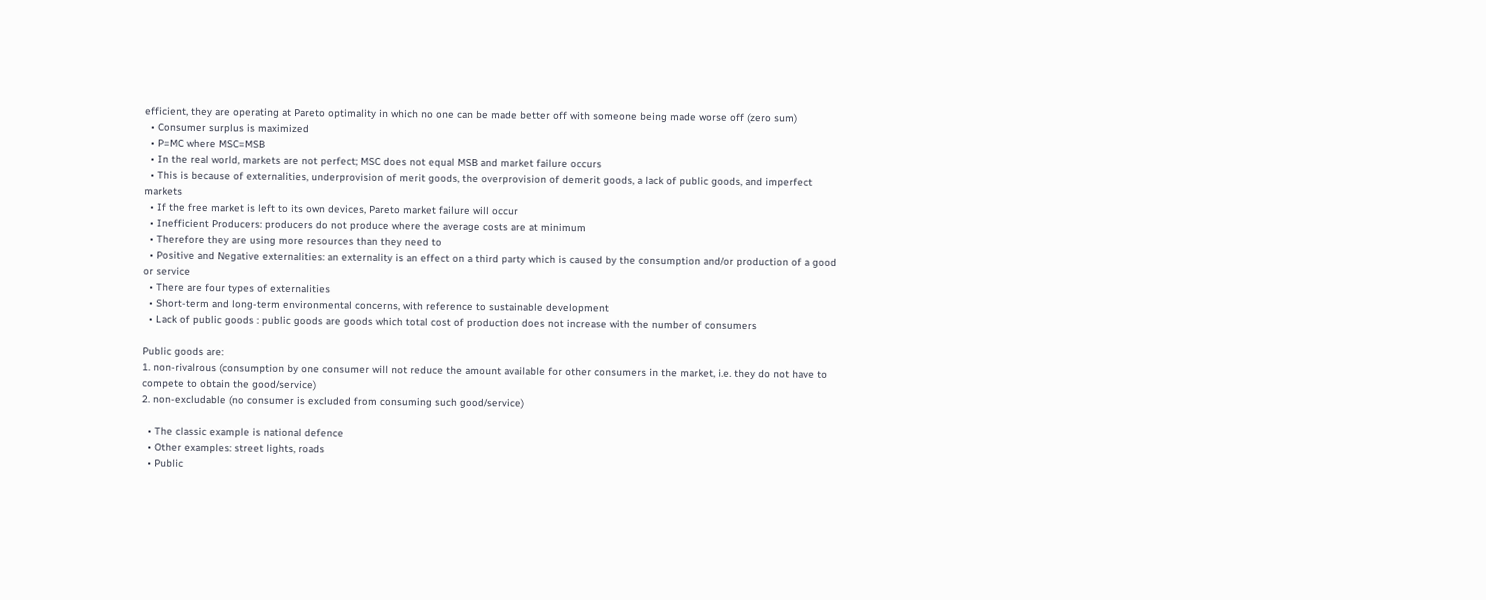efficient, they are operating at Pareto optimality in which no one can be made better off with someone being made worse off (zero sum)
  • Consumer surplus is maximized
  • P=MC where MSC=MSB
  • In the real world, markets are not perfect; MSC does not equal MSB and market failure occurs
  • This is because of externalities, underprovision of merit goods, the overprovision of demerit goods, a lack of public goods, and imperfect markets
  • If the free market is left to its own devices, Pareto market failure will occur
  • Inefficient Producers: producers do not produce where the average costs are at minimum
  • Therefore they are using more resources than they need to
  • Positive and Negative externalities: an externality is an effect on a third party which is caused by the consumption and/or production of a good or service
  • There are four types of externalities
  • Short-term and long-term environmental concerns, with reference to sustainable development
  • Lack of public goods : public goods are goods which total cost of production does not increase with the number of consumers

Public goods are:
1. non-rivalrous (consumption by one consumer will not reduce the amount available for other consumers in the market, i.e. they do not have to compete to obtain the good/service)
2. non-excludable (no consumer is excluded from consuming such good/service)

  • The classic example is national defence
  • Other examples: street lights, roads
  • Public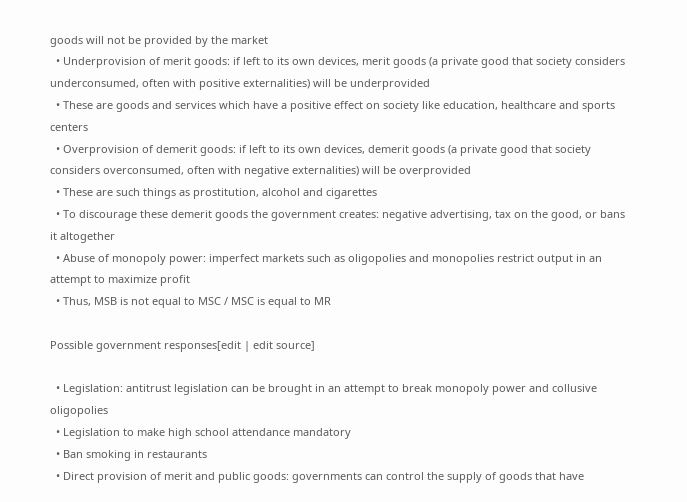goods will not be provided by the market
  • Underprovision of merit goods: if left to its own devices, merit goods (a private good that society considers underconsumed, often with positive externalities) will be underprovided
  • These are goods and services which have a positive effect on society like education, healthcare and sports centers
  • Overprovision of demerit goods: if left to its own devices, demerit goods (a private good that society considers overconsumed, often with negative externalities) will be overprovided
  • These are such things as prostitution, alcohol and cigarettes
  • To discourage these demerit goods the government creates: negative advertising, tax on the good, or bans it altogether
  • Abuse of monopoly power: imperfect markets such as oligopolies and monopolies restrict output in an attempt to maximize profit
  • Thus, MSB is not equal to MSC / MSC is equal to MR

Possible government responses[edit | edit source]

  • Legislation: antitrust legislation can be brought in an attempt to break monopoly power and collusive oligopolies
  • Legislation to make high school attendance mandatory
  • Ban smoking in restaurants
  • Direct provision of merit and public goods: governments can control the supply of goods that have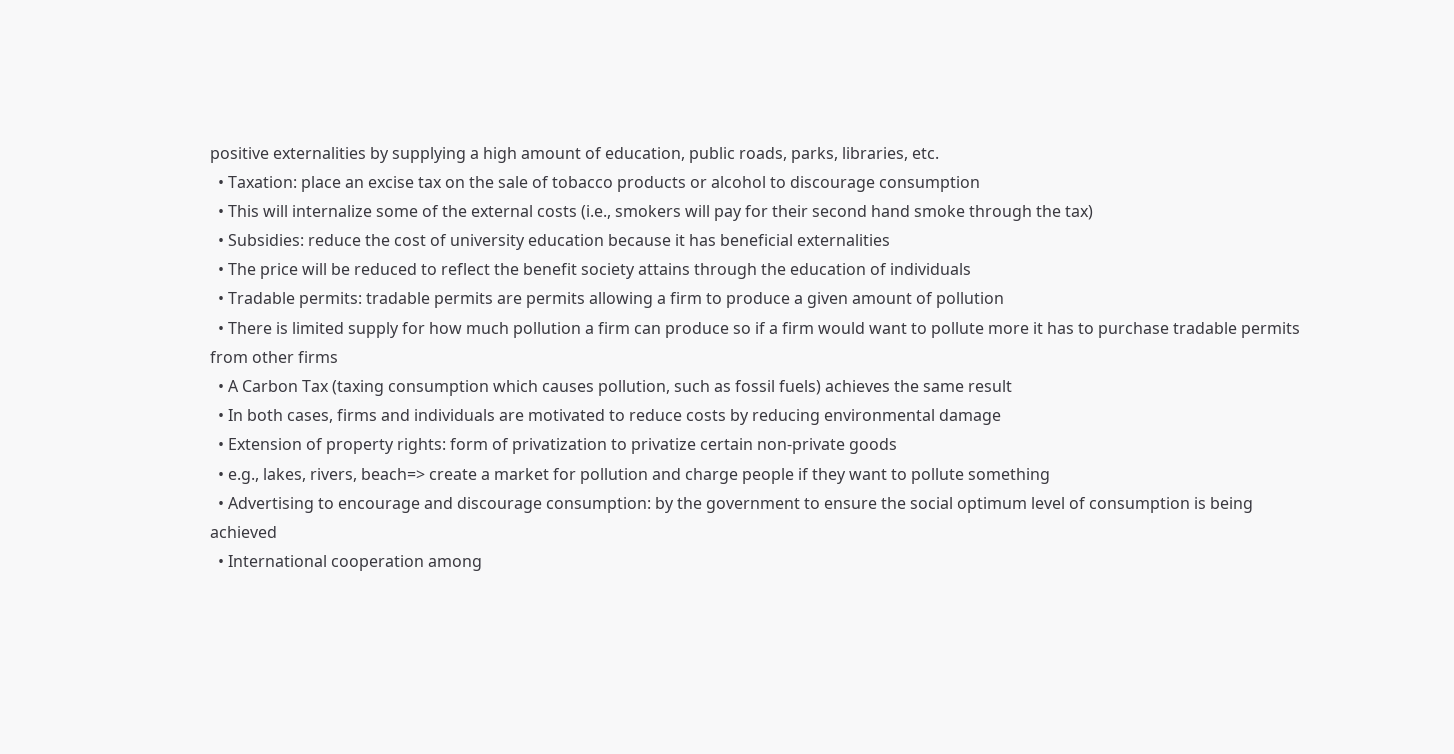positive externalities by supplying a high amount of education, public roads, parks, libraries, etc.
  • Taxation: place an excise tax on the sale of tobacco products or alcohol to discourage consumption
  • This will internalize some of the external costs (i.e., smokers will pay for their second hand smoke through the tax)
  • Subsidies: reduce the cost of university education because it has beneficial externalities
  • The price will be reduced to reflect the benefit society attains through the education of individuals
  • Tradable permits: tradable permits are permits allowing a firm to produce a given amount of pollution
  • There is limited supply for how much pollution a firm can produce so if a firm would want to pollute more it has to purchase tradable permits from other firms
  • A Carbon Tax (taxing consumption which causes pollution, such as fossil fuels) achieves the same result
  • In both cases, firms and individuals are motivated to reduce costs by reducing environmental damage
  • Extension of property rights: form of privatization to privatize certain non-private goods
  • e.g., lakes, rivers, beach=> create a market for pollution and charge people if they want to pollute something
  • Advertising to encourage and discourage consumption: by the government to ensure the social optimum level of consumption is being achieved
  • International cooperation among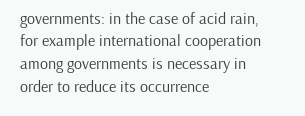governments: in the case of acid rain, for example international cooperation among governments is necessary in order to reduce its occurrence